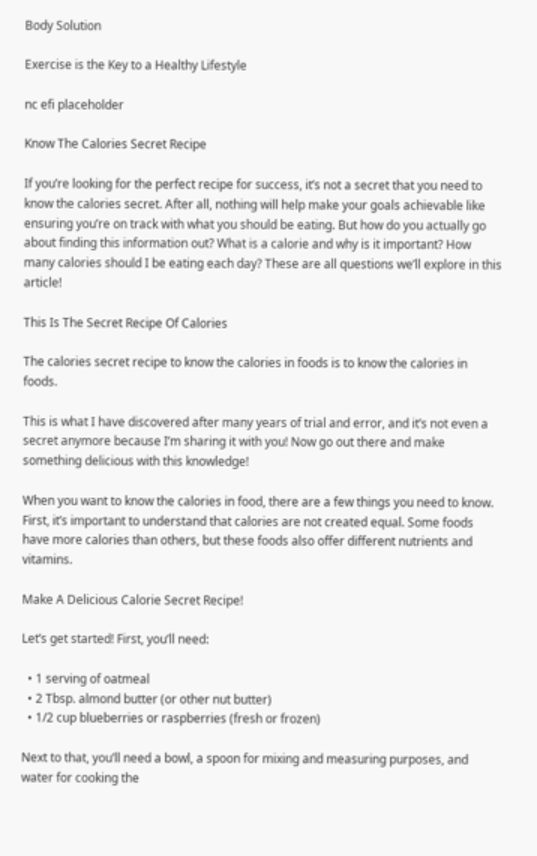Body Solution

Exercise is the Key to a Healthy Lifestyle

nc efi placeholder

Know The Calories Secret Recipe

If you’re looking for the perfect recipe for success, it’s not a secret that you need to know the calories secret. After all, nothing will help make your goals achievable like ensuring you’re on track with what you should be eating. But how do you actually go about finding this information out? What is a calorie and why is it important? How many calories should I be eating each day? These are all questions we’ll explore in this article!

This Is The Secret Recipe Of Calories

The calories secret recipe to know the calories in foods is to know the calories in foods.

This is what I have discovered after many years of trial and error, and it’s not even a secret anymore because I’m sharing it with you! Now go out there and make something delicious with this knowledge!

When you want to know the calories in food, there are a few things you need to know. First, it’s important to understand that calories are not created equal. Some foods have more calories than others, but these foods also offer different nutrients and vitamins.

Make A Delicious Calorie Secret Recipe!

Let’s get started! First, you’ll need:

  • 1 serving of oatmeal
  • 2 Tbsp. almond butter (or other nut butter)
  • 1/2 cup blueberries or raspberries (fresh or frozen)

Next to that, you’ll need a bowl, a spoon for mixing and measuring purposes, and water for cooking the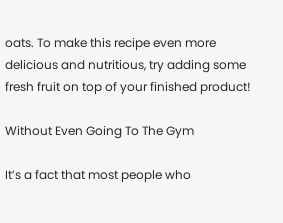oats. To make this recipe even more delicious and nutritious, try adding some fresh fruit on top of your finished product!

Without Even Going To The Gym

It’s a fact that most people who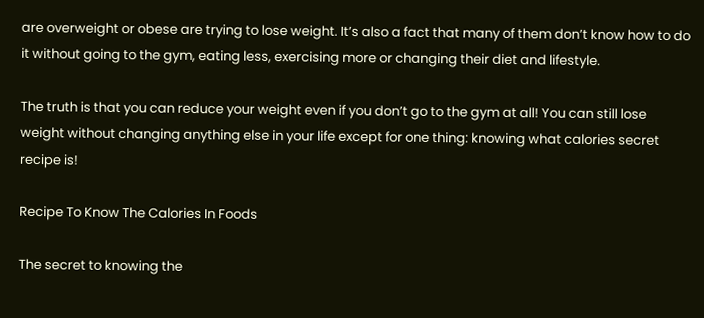are overweight or obese are trying to lose weight. It’s also a fact that many of them don’t know how to do it without going to the gym, eating less, exercising more or changing their diet and lifestyle.

The truth is that you can reduce your weight even if you don’t go to the gym at all! You can still lose weight without changing anything else in your life except for one thing: knowing what calories secret recipe is!

Recipe To Know The Calories In Foods

The secret to knowing the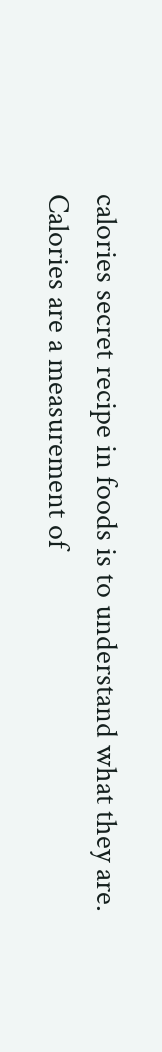calories secret recipe in foods is to understand what they are. Calories are a measurement of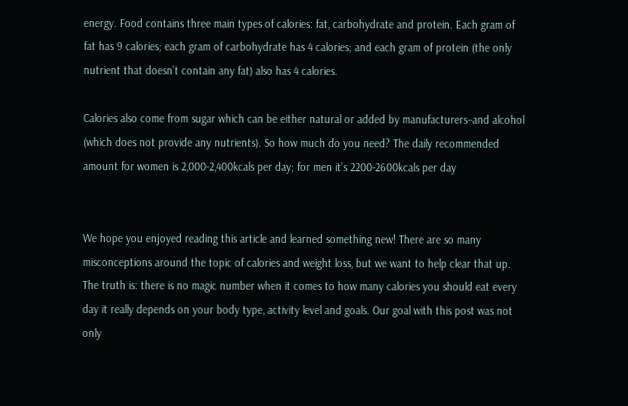energy. Food contains three main types of calories: fat, carbohydrate and protein. Each gram of fat has 9 calories; each gram of carbohydrate has 4 calories; and each gram of protein (the only nutrient that doesn’t contain any fat) also has 4 calories.

Calories also come from sugar which can be either natural or added by manufacturers–and alcohol (which does not provide any nutrients). So how much do you need? The daily recommended amount for women is 2,000-2,400kcals per day; for men it’s 2200-2600kcals per day


We hope you enjoyed reading this article and learned something new! There are so many misconceptions around the topic of calories and weight loss, but we want to help clear that up. The truth is: there is no magic number when it comes to how many calories you should eat every day it really depends on your body type, activity level and goals. Our goal with this post was not only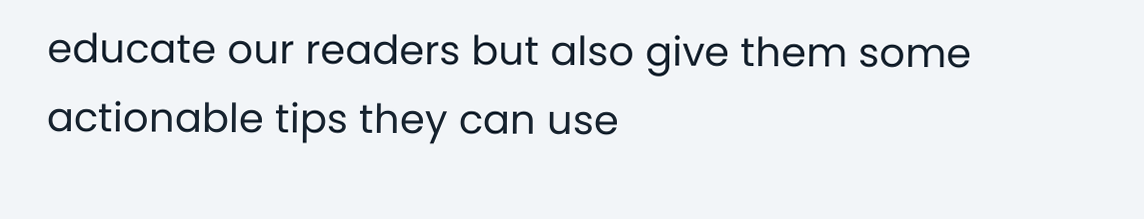educate our readers but also give them some actionable tips they can use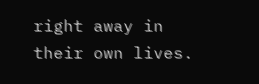right away in their own lives.